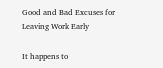Good and Bad Excuses for Leaving Work Early

It happens to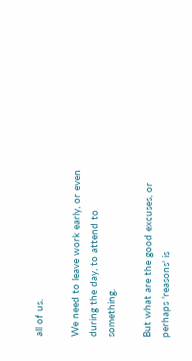all of us.

We need to leave work early, or even during the day, to attend to something.

But what are the good excuses, or perhaps 'reasons' is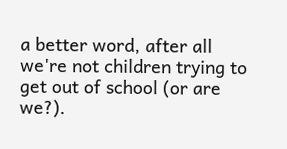a better word, after all we're not children trying to get out of school (or are we?).